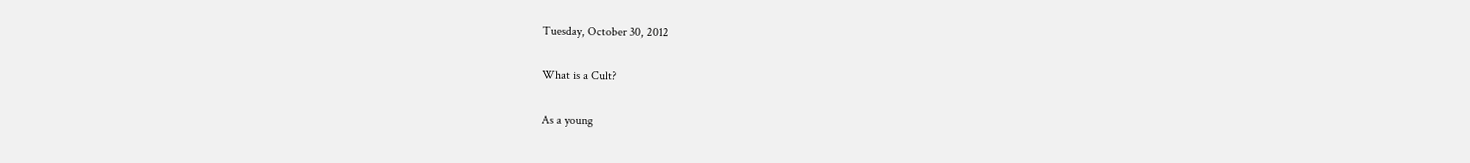Tuesday, October 30, 2012

What is a Cult?

As a young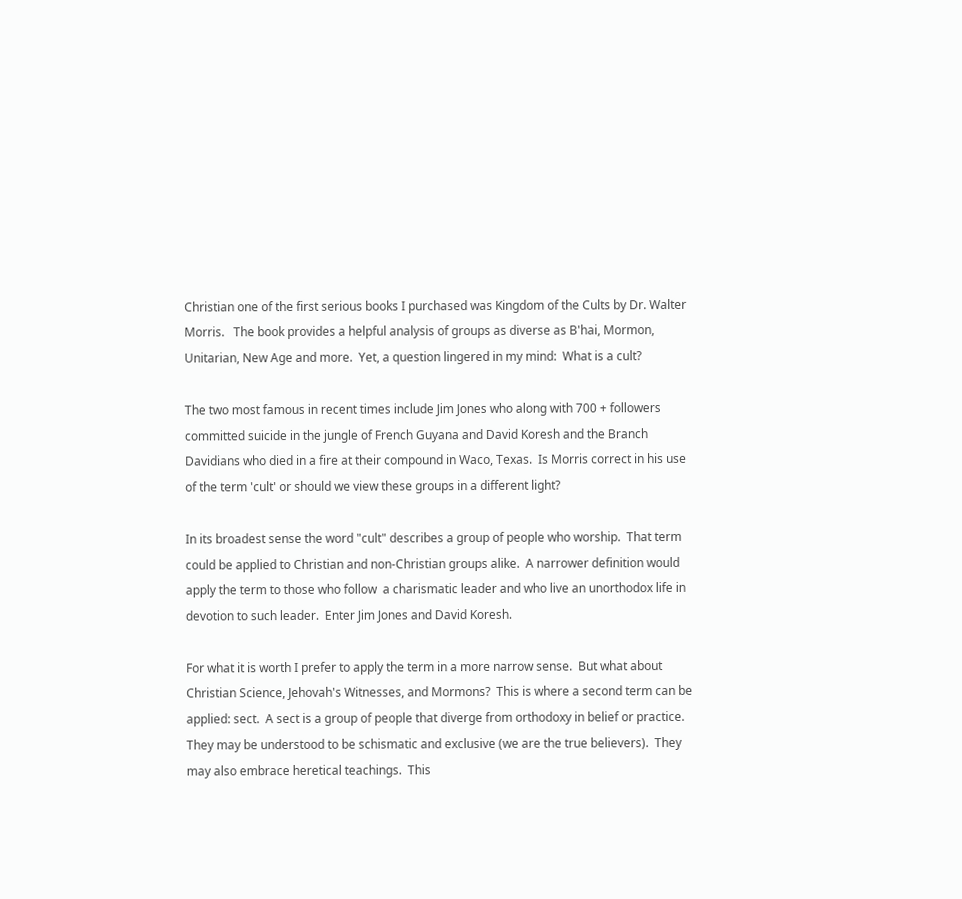Christian one of the first serious books I purchased was Kingdom of the Cults by Dr. Walter Morris.   The book provides a helpful analysis of groups as diverse as B'hai, Mormon, Unitarian, New Age and more.  Yet, a question lingered in my mind:  What is a cult?

The two most famous in recent times include Jim Jones who along with 700 + followers committed suicide in the jungle of French Guyana and David Koresh and the Branch Davidians who died in a fire at their compound in Waco, Texas.  Is Morris correct in his use of the term 'cult' or should we view these groups in a different light?

In its broadest sense the word "cult" describes a group of people who worship.  That term could be applied to Christian and non-Christian groups alike.  A narrower definition would apply the term to those who follow  a charismatic leader and who live an unorthodox life in devotion to such leader.  Enter Jim Jones and David Koresh.

For what it is worth I prefer to apply the term in a more narrow sense.  But what about Christian Science, Jehovah's Witnesses, and Mormons?  This is where a second term can be applied: sect.  A sect is a group of people that diverge from orthodoxy in belief or practice.  They may be understood to be schismatic and exclusive (we are the true believers).  They may also embrace heretical teachings.  This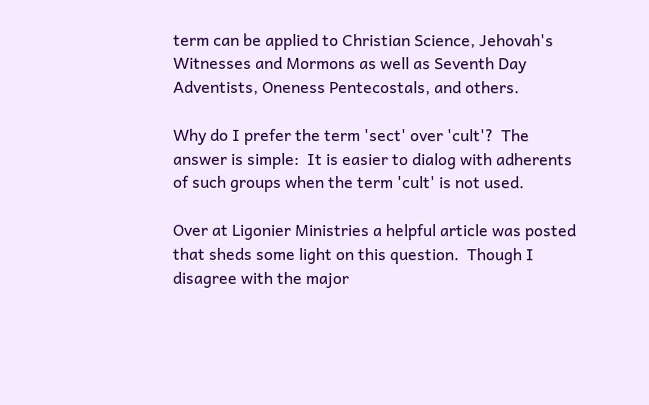term can be applied to Christian Science, Jehovah's Witnesses and Mormons as well as Seventh Day Adventists, Oneness Pentecostals, and others.

Why do I prefer the term 'sect' over 'cult'?  The answer is simple:  It is easier to dialog with adherents of such groups when the term 'cult' is not used.

Over at Ligonier Ministries a helpful article was posted that sheds some light on this question.  Though I disagree with the major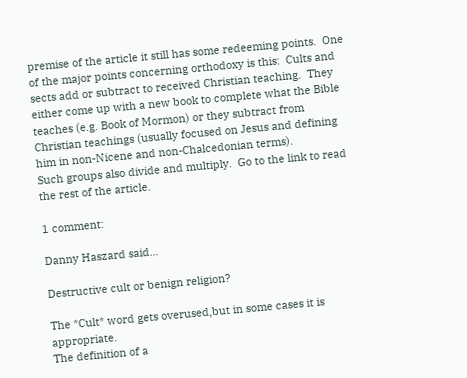premise of the article it still has some redeeming points.  One of the major points concerning orthodoxy is this:  Cults and sects add or subtract to received Christian teaching.  They either come up with a new book to complete what the Bible teaches (e.g. Book of Mormon) or they subtract from Christian teachings (usually focused on Jesus and defining him in non-Nicene and non-Chalcedonian terms).
Such groups also divide and multiply.  Go to the link to read the rest of the article.

1 comment:

Danny Haszard said...

Destructive cult or benign religion?

The *Cult* word gets overused,but in some cases it is appropriate.
The definition of a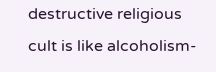destructive religious cult is like alcoholism-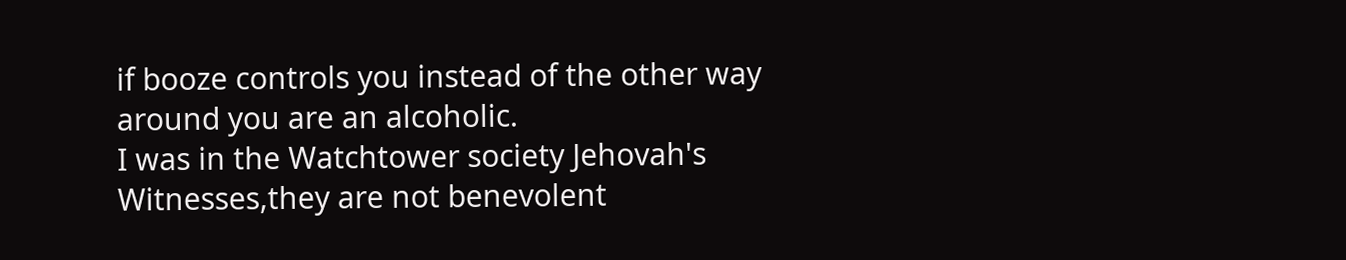if booze controls you instead of the other way around you are an alcoholic.
I was in the Watchtower society Jehovah's Witnesses,they are not benevolent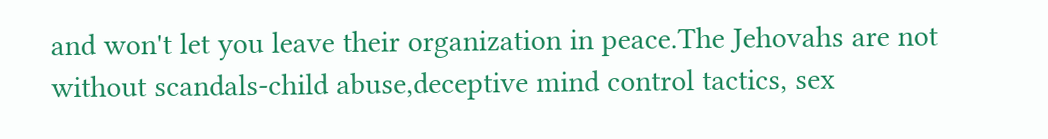and won't let you leave their organization in peace.The Jehovahs are not without scandals-child abuse,deceptive mind control tactics, sex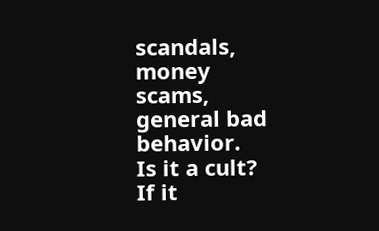scandals, money scams, general bad behavior.
Is it a cult?
If it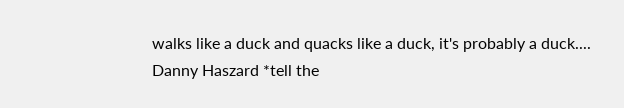walks like a duck and quacks like a duck, it's probably a duck....
Danny Haszard *tell the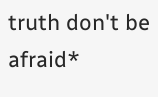truth don't be afraid*